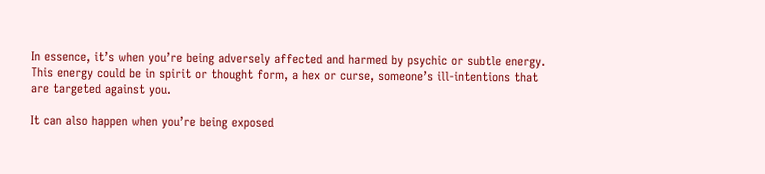In essence, it’s when you’re being adversely affected and harmed by psychic or subtle energy. This energy could be in spirit or thought form, a hex or curse, someone’s ill-intentions that are targeted against you.

It can also happen when you’re being exposed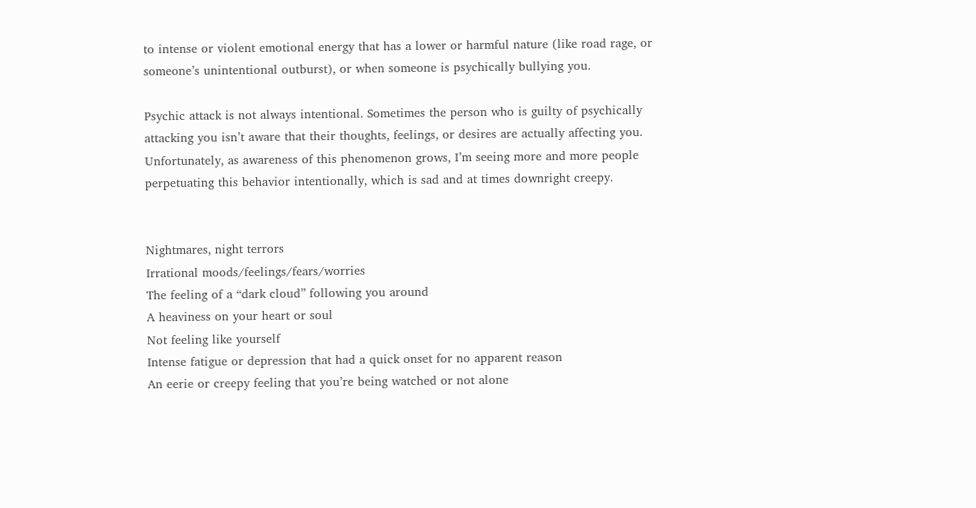to intense or violent emotional energy that has a lower or harmful nature (like road rage, or someone’s unintentional outburst), or when someone is psychically bullying you.

Psychic attack is not always intentional. Sometimes the person who is guilty of psychically attacking you isn’t aware that their thoughts, feelings, or desires are actually affecting you. Unfortunately, as awareness of this phenomenon grows, I’m seeing more and more people perpetuating this behavior intentionally, which is sad and at times downright creepy.


Nightmares, night terrors
Irrational moods/feelings/fears/worries
The feeling of a “dark cloud” following you around
A heaviness on your heart or soul
Not feeling like yourself
Intense fatigue or depression that had a quick onset for no apparent reason
An eerie or creepy feeling that you’re being watched or not alone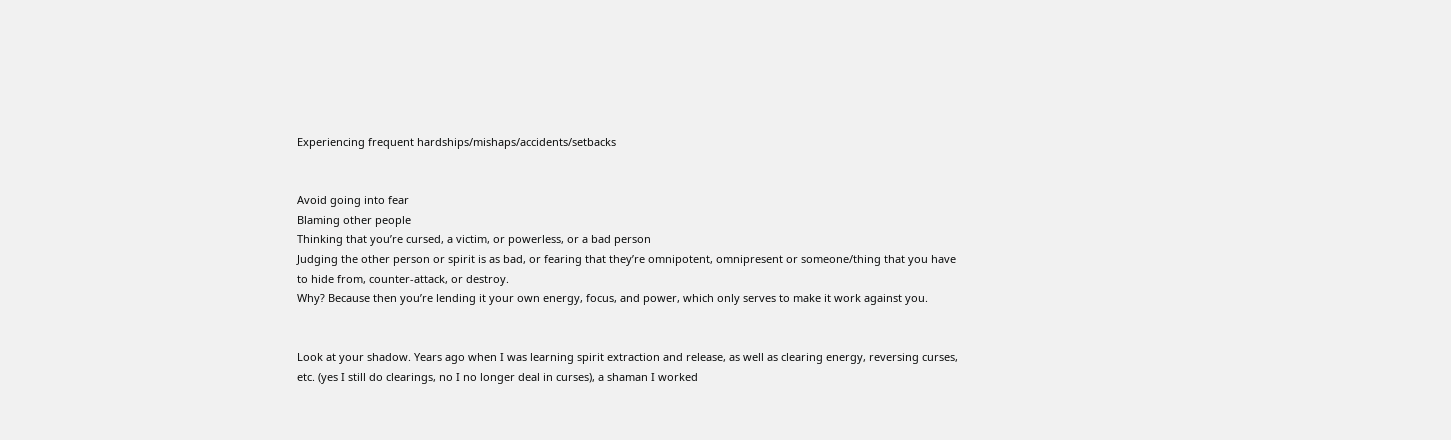Experiencing frequent hardships/mishaps/accidents/setbacks


Avoid going into fear
Blaming other people
Thinking that you’re cursed, a victim, or powerless, or a bad person
Judging the other person or spirit is as bad, or fearing that they’re omnipotent, omnipresent or someone/thing that you have to hide from, counter-attack, or destroy.
Why? Because then you’re lending it your own energy, focus, and power, which only serves to make it work against you.


Look at your shadow. Years ago when I was learning spirit extraction and release, as well as clearing energy, reversing curses, etc. (yes I still do clearings, no I no longer deal in curses), a shaman I worked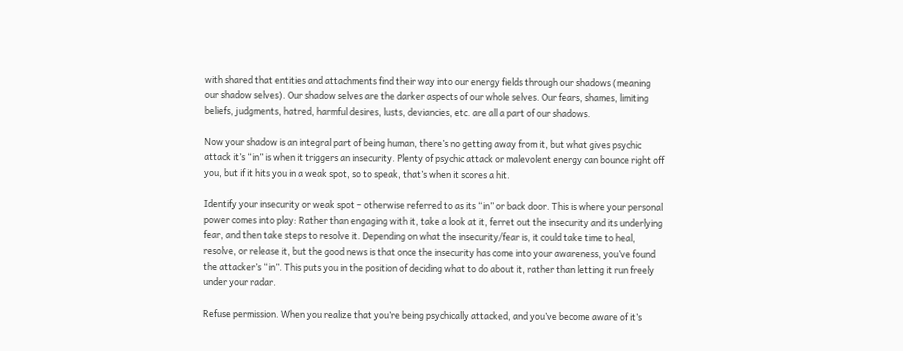with shared that entities and attachments find their way into our energy fields through our shadows (meaning our shadow selves). Our shadow selves are the darker aspects of our whole selves. Our fears, shames, limiting beliefs, judgments, hatred, harmful desires, lusts, deviancies, etc. are all a part of our shadows.

Now your shadow is an integral part of being human, there’s no getting away from it, but what gives psychic attack it’s “in” is when it triggers an insecurity. Plenty of psychic attack or malevolent energy can bounce right off you, but if it hits you in a weak spot, so to speak, that’s when it scores a hit.

Identify your insecurity or weak spot – otherwise referred to as its “in” or back door. This is where your personal power comes into play: Rather than engaging with it, take a look at it, ferret out the insecurity and its underlying fear, and then take steps to resolve it. Depending on what the insecurity/fear is, it could take time to heal, resolve, or release it, but the good news is that once the insecurity has come into your awareness, you’ve found the attacker’s “in”. This puts you in the position of deciding what to do about it, rather than letting it run freely under your radar.

Refuse permission. When you realize that you’re being psychically attacked, and you’ve become aware of it’s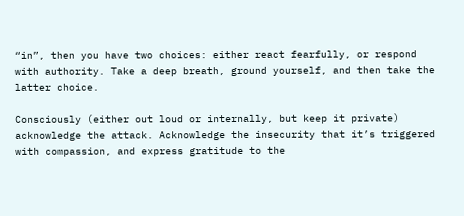“in”, then you have two choices: either react fearfully, or respond with authority. Take a deep breath, ground yourself, and then take the latter choice.

Consciously (either out loud or internally, but keep it private) acknowledge the attack. Acknowledge the insecurity that it’s triggered with compassion, and express gratitude to the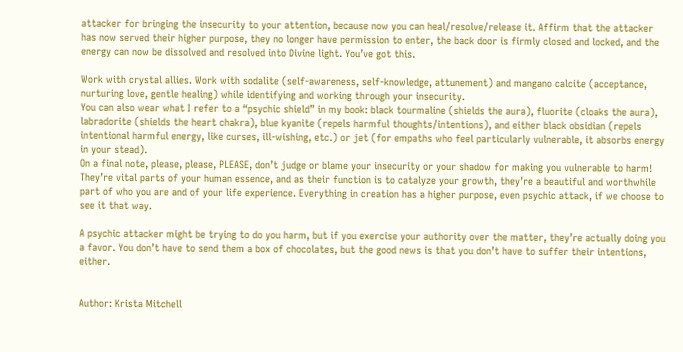attacker for bringing the insecurity to your attention, because now you can heal/resolve/release it. Affirm that the attacker has now served their higher purpose, they no longer have permission to enter, the back door is firmly closed and locked, and the energy can now be dissolved and resolved into Divine light. You’ve got this.

Work with crystal allies. Work with sodalite (self-awareness, self-knowledge, attunement) and mangano calcite (acceptance, nurturing love, gentle healing) while identifying and working through your insecurity.
You can also wear what I refer to a “psychic shield” in my book: black tourmaline (shields the aura), fluorite (cloaks the aura), labradorite (shields the heart chakra), blue kyanite (repels harmful thoughts/intentions), and either black obsidian (repels intentional harmful energy, like curses, ill-wishing, etc.) or jet (for empaths who feel particularly vulnerable, it absorbs energy in your stead).
On a final note, please, please, PLEASE, don’t judge or blame your insecurity or your shadow for making you vulnerable to harm! They’re vital parts of your human essence, and as their function is to catalyze your growth, they’re a beautiful and worthwhile part of who you are and of your life experience. Everything in creation has a higher purpose, even psychic attack, if we choose to see it that way.

A psychic attacker might be trying to do you harm, but if you exercise your authority over the matter, they’re actually doing you a favor. You don’t have to send them a box of chocolates, but the good news is that you don’t have to suffer their intentions, either.


Author: Krista Mitchell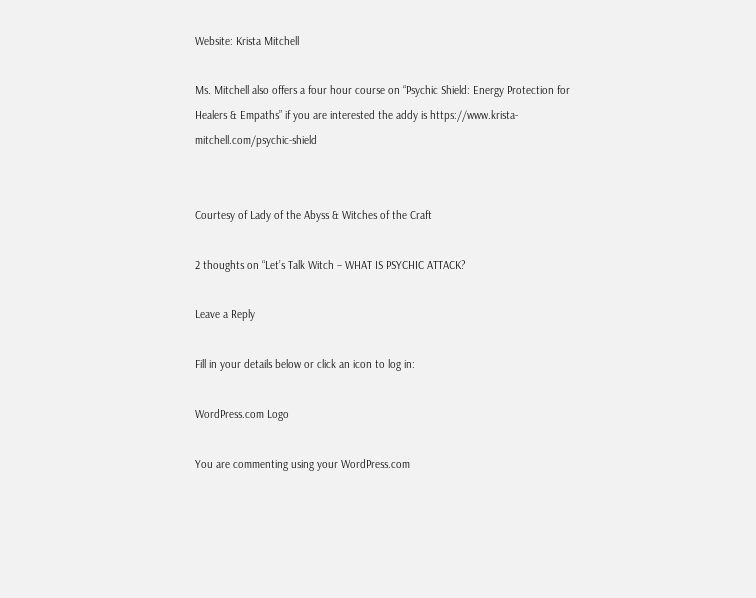Website: Krista Mitchell

Ms. Mitchell also offers a four hour course on “Psychic Shield: Energy Protection for Healers & Empaths” if you are interested the addy is https://www.krista-mitchell.com/psychic-shield


Courtesy of Lady of the Abyss & Witches of the Craft

2 thoughts on “Let’s Talk Witch – WHAT IS PSYCHIC ATTACK?

Leave a Reply

Fill in your details below or click an icon to log in:

WordPress.com Logo

You are commenting using your WordPress.com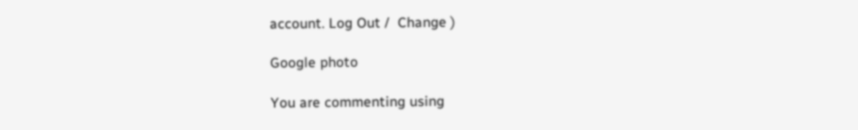account. Log Out /  Change )

Google photo

You are commenting using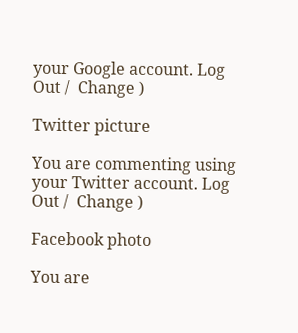your Google account. Log Out /  Change )

Twitter picture

You are commenting using your Twitter account. Log Out /  Change )

Facebook photo

You are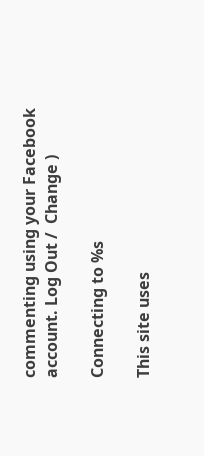commenting using your Facebook account. Log Out /  Change )

Connecting to %s

This site uses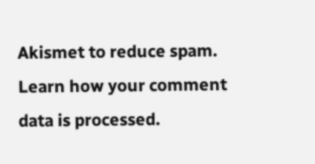Akismet to reduce spam. Learn how your comment data is processed.